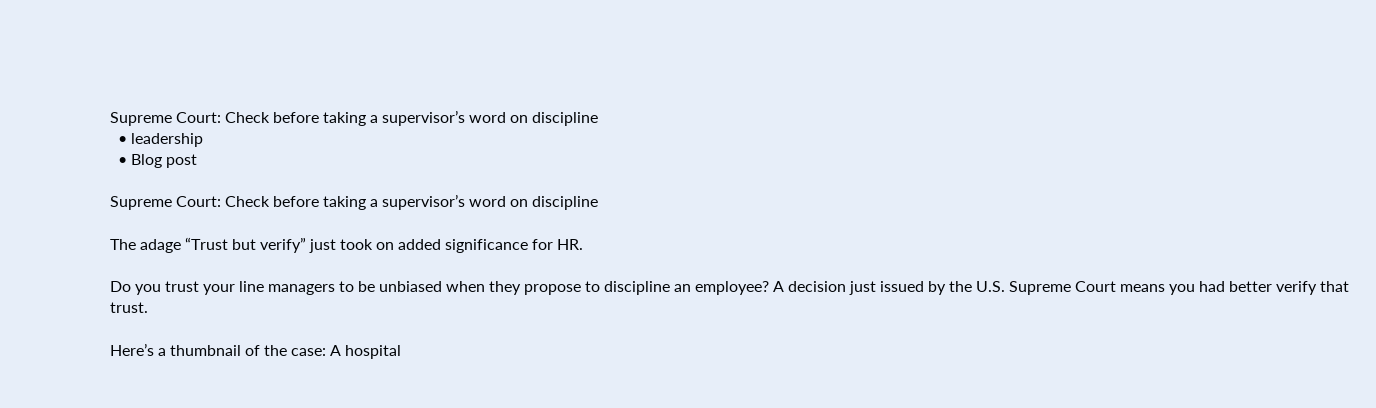Supreme Court: Check before taking a supervisor’s word on discipline
  • leadership
  • Blog post

Supreme Court: Check before taking a supervisor’s word on discipline

The adage “Trust but verify” just took on added significance for HR.

Do you trust your line managers to be unbiased when they propose to discipline an employee? A decision just issued by the U.S. Supreme Court means you had better verify that trust.

Here’s a thumbnail of the case: A hospital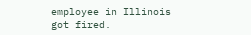employee in Illinois got fired.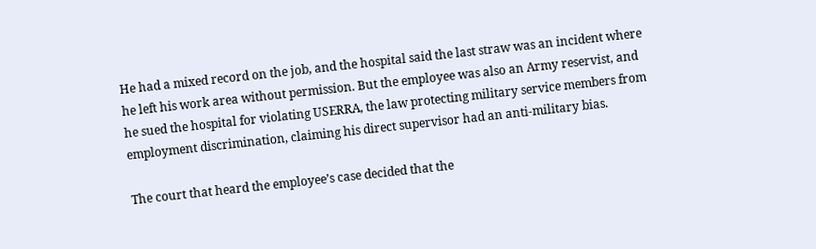He had a mixed record on the job, and the hospital said the last straw was an incident where he left his work area without permission. But the employee was also an Army reservist, and he sued the hospital for violating USERRA, the law protecting military service members from employment discrimination, claiming his direct supervisor had an anti-military bias.

The court that heard the employee’s case decided that the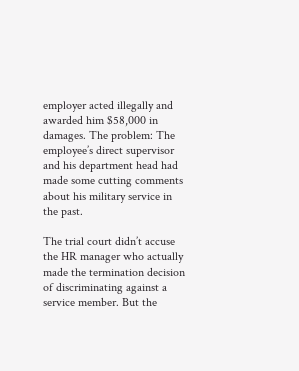employer acted illegally and awarded him $58,000 in damages. The problem: The employee’s direct supervisor and his department head had made some cutting comments about his military service in the past.

The trial court didn’t accuse the HR manager who actually made the termination decision of discriminating against a service member. But the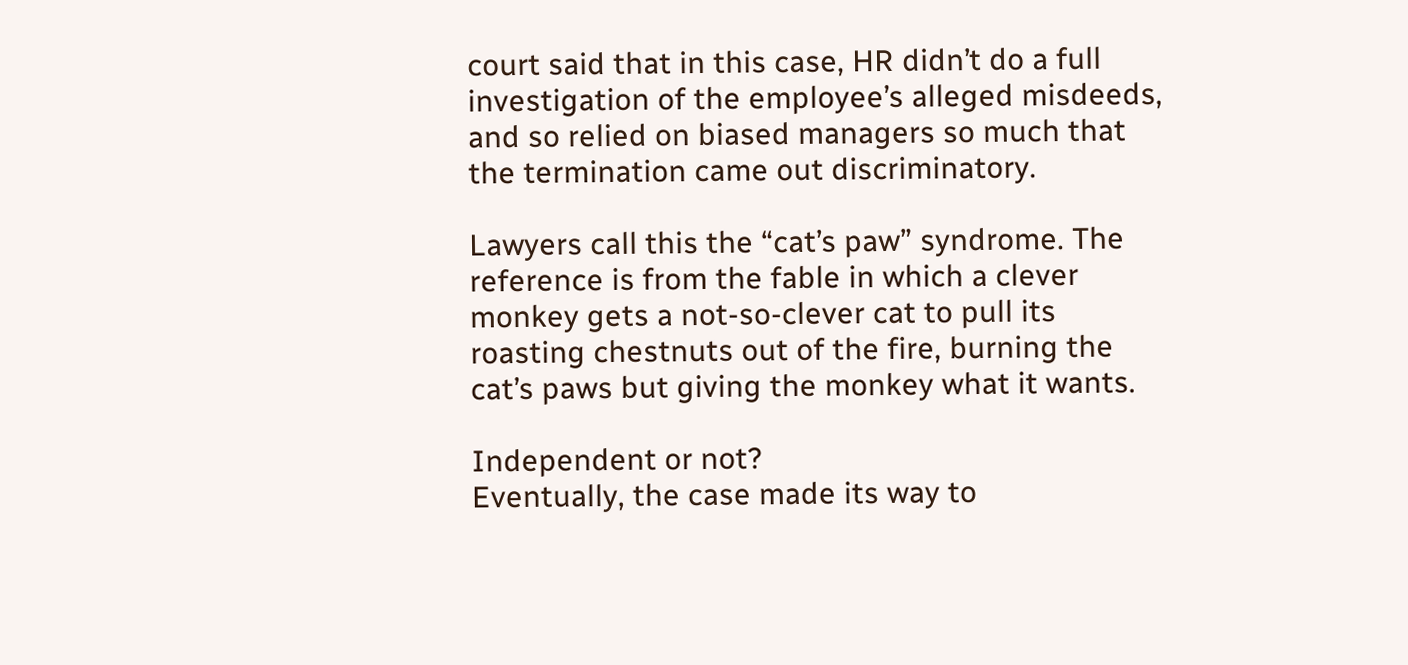court said that in this case, HR didn’t do a full investigation of the employee’s alleged misdeeds, and so relied on biased managers so much that the termination came out discriminatory.

Lawyers call this the “cat’s paw” syndrome. The reference is from the fable in which a clever monkey gets a not-so-clever cat to pull its roasting chestnuts out of the fire, burning the cat’s paws but giving the monkey what it wants.

Independent or not?
Eventually, the case made its way to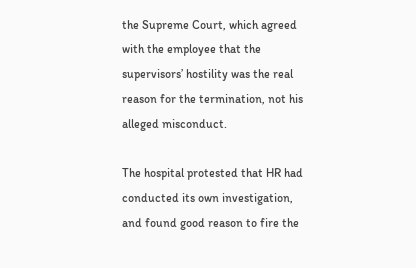the Supreme Court, which agreed with the employee that the supervisors’ hostility was the real reason for the termination, not his alleged misconduct.

The hospital protested that HR had conducted its own investigation, and found good reason to fire the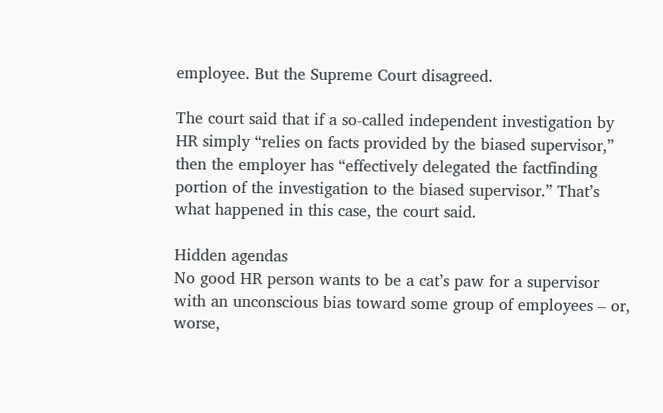employee. But the Supreme Court disagreed.

The court said that if a so-called independent investigation by HR simply “relies on facts provided by the biased supervisor,” then the employer has “effectively delegated the factfinding portion of the investigation to the biased supervisor.” That’s what happened in this case, the court said.

Hidden agendas
No good HR person wants to be a cat’s paw for a supervisor with an unconscious bias toward some group of employees – or, worse,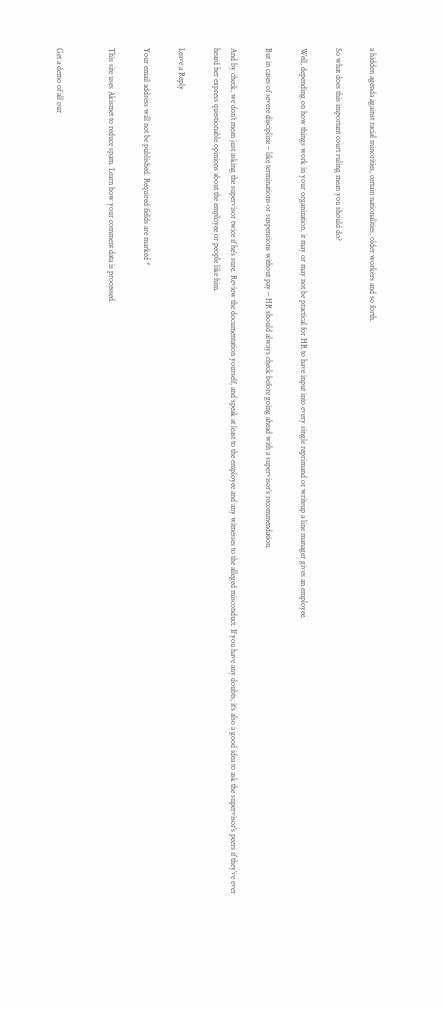a hidden agenda against racial minorities, certain nationalities, older workers and so forth.

So what does this important court ruling mean you should do?

Well, depending on how things work in your organization, it may or may not be practical for HR to have input into every single reprimand or writeup a line manager gives an employee.

But in cases of severe discipline – like terminations or suspensions without pay – HR should always check before going ahead with a supervisor’s recommendation.

And by check, we don’t mean just asking the supervisor twice if he’s sure. Review the documentation yourself, and speak at least to the employee and any witnesses to the alleged misconduct. If you have any doubts, it’s also a good idea to ask the supervisor’s peers if they’ve ever heard her express questionable opinions about the employee or people like him.

Leave a Reply

Your email address will not be published. Required fields are marked *

This site uses Akismet to reduce spam. Learn how your comment data is processed.


Get a demo of all our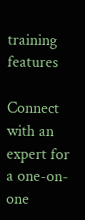training features

Connect with an expert for a one-on-one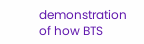demonstration of how BTS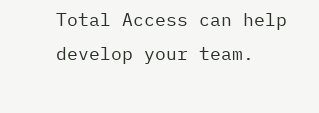Total Access can help develop your team.